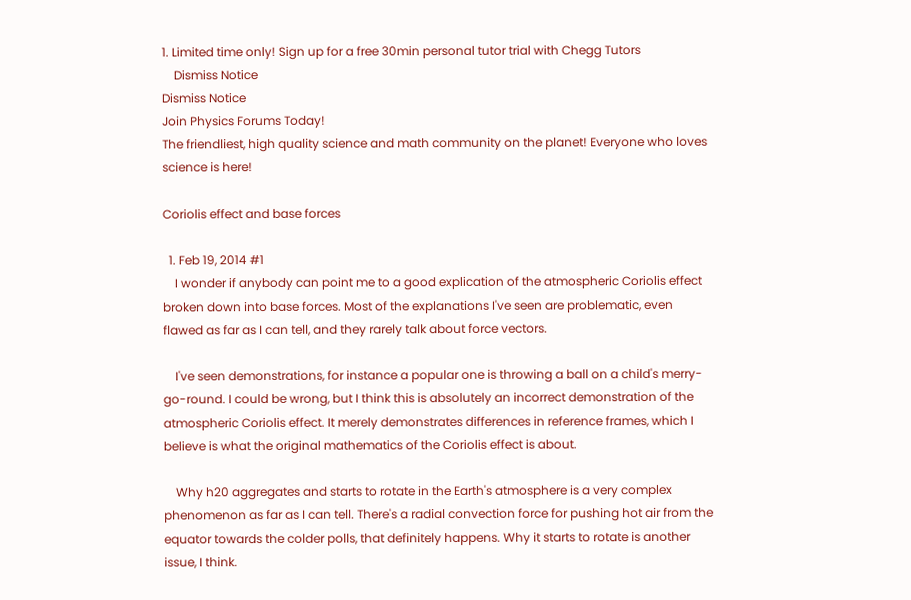1. Limited time only! Sign up for a free 30min personal tutor trial with Chegg Tutors
    Dismiss Notice
Dismiss Notice
Join Physics Forums Today!
The friendliest, high quality science and math community on the planet! Everyone who loves science is here!

Coriolis effect and base forces

  1. Feb 19, 2014 #1
    I wonder if anybody can point me to a good explication of the atmospheric Coriolis effect broken down into base forces. Most of the explanations I've seen are problematic, even flawed as far as I can tell, and they rarely talk about force vectors.

    I've seen demonstrations, for instance a popular one is throwing a ball on a child's merry-go-round. I could be wrong, but I think this is absolutely an incorrect demonstration of the atmospheric Coriolis effect. It merely demonstrates differences in reference frames, which I believe is what the original mathematics of the Coriolis effect is about.

    Why h20 aggregates and starts to rotate in the Earth's atmosphere is a very complex phenomenon as far as I can tell. There's a radial convection force for pushing hot air from the equator towards the colder polls, that definitely happens. Why it starts to rotate is another issue, I think.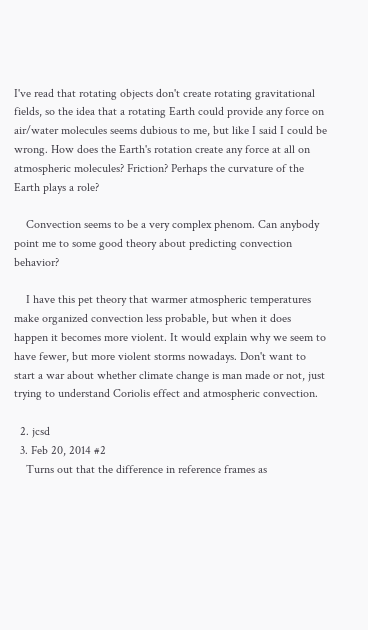I've read that rotating objects don't create rotating gravitational fields, so the idea that a rotating Earth could provide any force on air/water molecules seems dubious to me, but like I said I could be wrong. How does the Earth's rotation create any force at all on atmospheric molecules? Friction? Perhaps the curvature of the Earth plays a role?

    Convection seems to be a very complex phenom. Can anybody point me to some good theory about predicting convection behavior?

    I have this pet theory that warmer atmospheric temperatures make organized convection less probable, but when it does happen it becomes more violent. It would explain why we seem to have fewer, but more violent storms nowadays. Don't want to start a war about whether climate change is man made or not, just trying to understand Coriolis effect and atmospheric convection.

  2. jcsd
  3. Feb 20, 2014 #2
    Turns out that the difference in reference frames as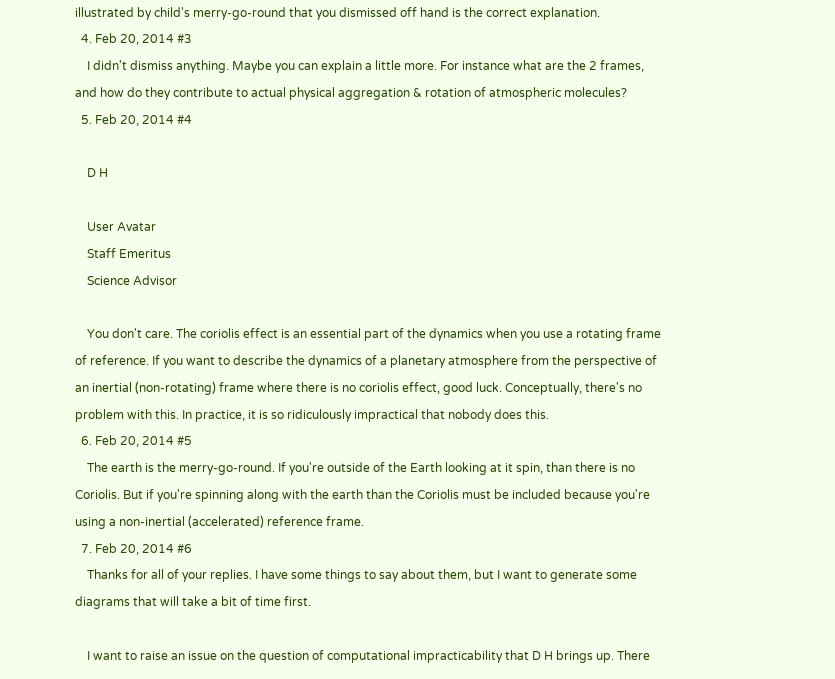illustrated by child's merry-go-round that you dismissed off hand is the correct explanation.
  4. Feb 20, 2014 #3
    I didn't dismiss anything. Maybe you can explain a little more. For instance what are the 2 frames, and how do they contribute to actual physical aggregation & rotation of atmospheric molecules?
  5. Feb 20, 2014 #4

    D H

    User Avatar
    Staff Emeritus
    Science Advisor

    You don't care. The coriolis effect is an essential part of the dynamics when you use a rotating frame of reference. If you want to describe the dynamics of a planetary atmosphere from the perspective of an inertial (non-rotating) frame where there is no coriolis effect, good luck. Conceptually, there's no problem with this. In practice, it is so ridiculously impractical that nobody does this.
  6. Feb 20, 2014 #5
    The earth is the merry-go-round. If you're outside of the Earth looking at it spin, than there is no Coriolis. But if you're spinning along with the earth than the Coriolis must be included because you're using a non-inertial (accelerated) reference frame.
  7. Feb 20, 2014 #6
    Thanks for all of your replies. I have some things to say about them, but I want to generate some diagrams that will take a bit of time first.

    I want to raise an issue on the question of computational impracticability that D H brings up. There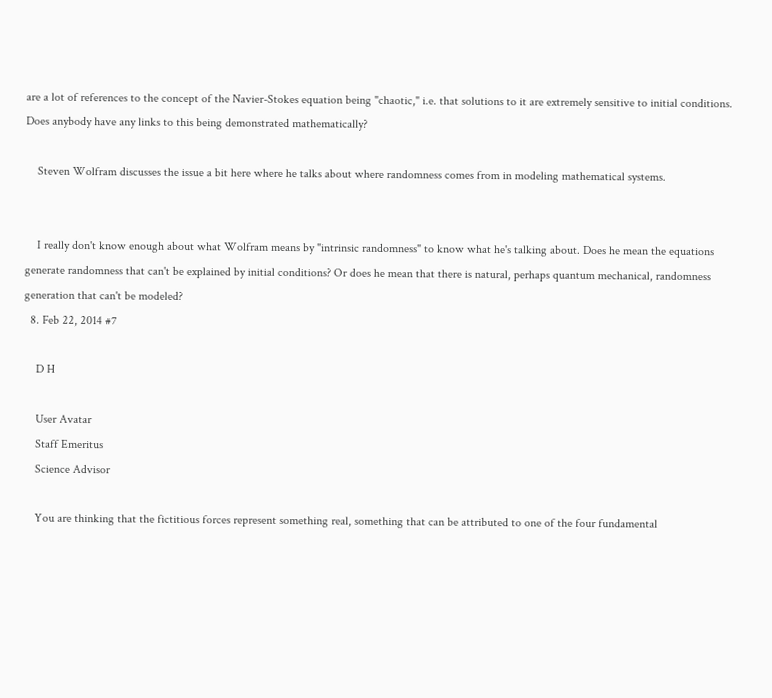are a lot of references to the concept of the Navier-Stokes equation being "chaotic," i.e. that solutions to it are extremely sensitive to initial conditions. Does anybody have any links to this being demonstrated mathematically?

    Steven Wolfram discusses the issue a bit here where he talks about where randomness comes from in modeling mathematical systems.


    I really don't know enough about what Wolfram means by "intrinsic randomness" to know what he's talking about. Does he mean the equations generate randomness that can't be explained by initial conditions? Or does he mean that there is natural, perhaps quantum mechanical, randomness generation that can't be modeled?
  8. Feb 22, 2014 #7

    D H

    User Avatar
    Staff Emeritus
    Science Advisor

    You are thinking that the fictitious forces represent something real, something that can be attributed to one of the four fundamental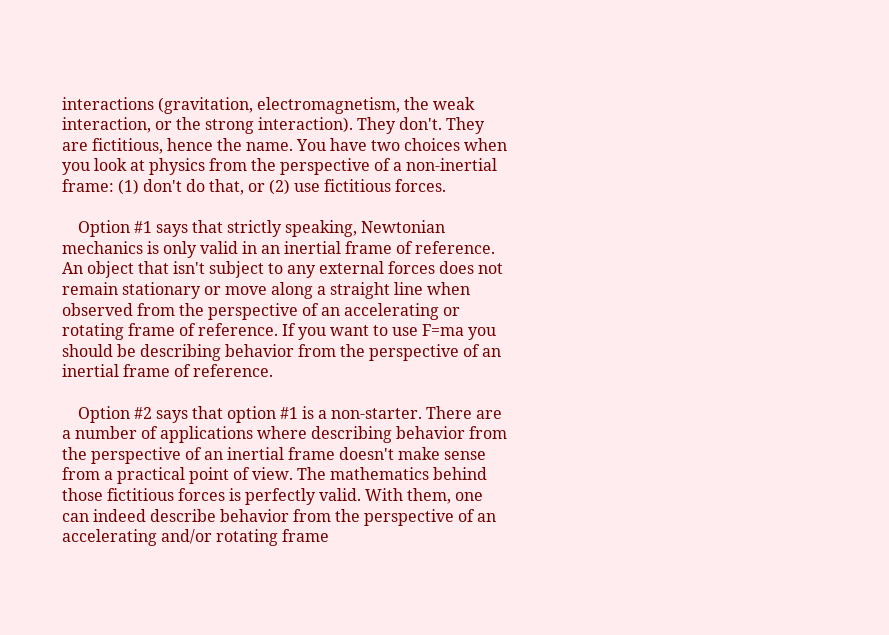interactions (gravitation, electromagnetism, the weak interaction, or the strong interaction). They don't. They are fictitious, hence the name. You have two choices when you look at physics from the perspective of a non-inertial frame: (1) don't do that, or (2) use fictitious forces.

    Option #1 says that strictly speaking, Newtonian mechanics is only valid in an inertial frame of reference. An object that isn't subject to any external forces does not remain stationary or move along a straight line when observed from the perspective of an accelerating or rotating frame of reference. If you want to use F=ma you should be describing behavior from the perspective of an inertial frame of reference.

    Option #2 says that option #1 is a non-starter. There are a number of applications where describing behavior from the perspective of an inertial frame doesn't make sense from a practical point of view. The mathematics behind those fictitious forces is perfectly valid. With them, one can indeed describe behavior from the perspective of an accelerating and/or rotating frame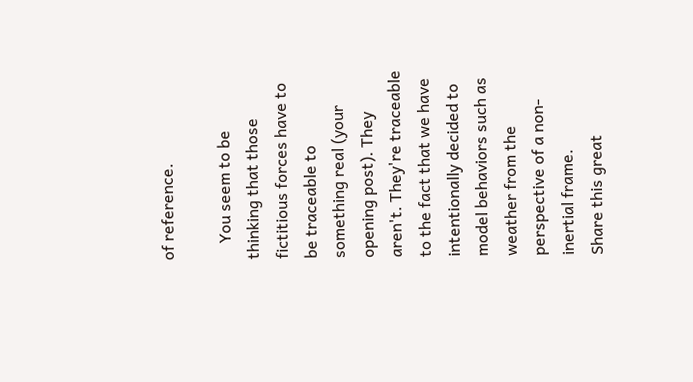of reference.

    You seem to be thinking that those fictitious forces have to be traceable to something real (your opening post). They aren't. They're traceable to the fact that we have intentionally decided to model behaviors such as weather from the perspective of a non-inertial frame.
Share this great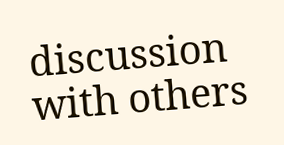discussion with others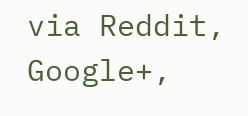via Reddit, Google+,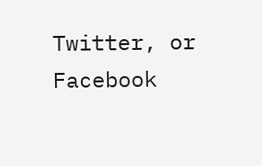Twitter, or Facebook